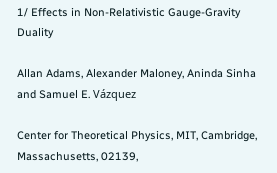1/ Effects in Non-Relativistic Gauge-Gravity Duality

Allan Adams, Alexander Maloney, Aninda Sinha and Samuel E. Vázquez

Center for Theoretical Physics, MIT, Cambridge, Massachusetts, 02139,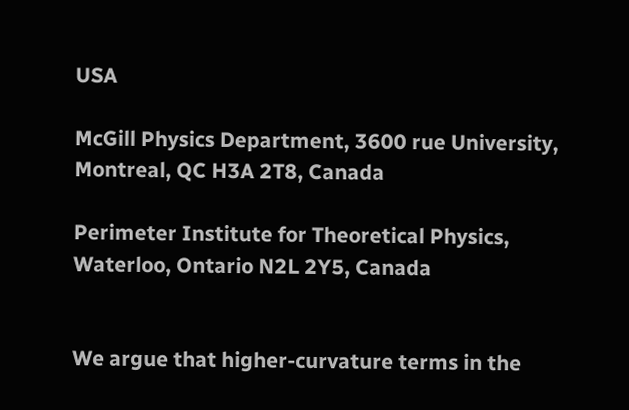USA

McGill Physics Department, 3600 rue University, Montreal, QC H3A 2T8, Canada

Perimeter Institute for Theoretical Physics, Waterloo, Ontario N2L 2Y5, Canada


We argue that higher-curvature terms in the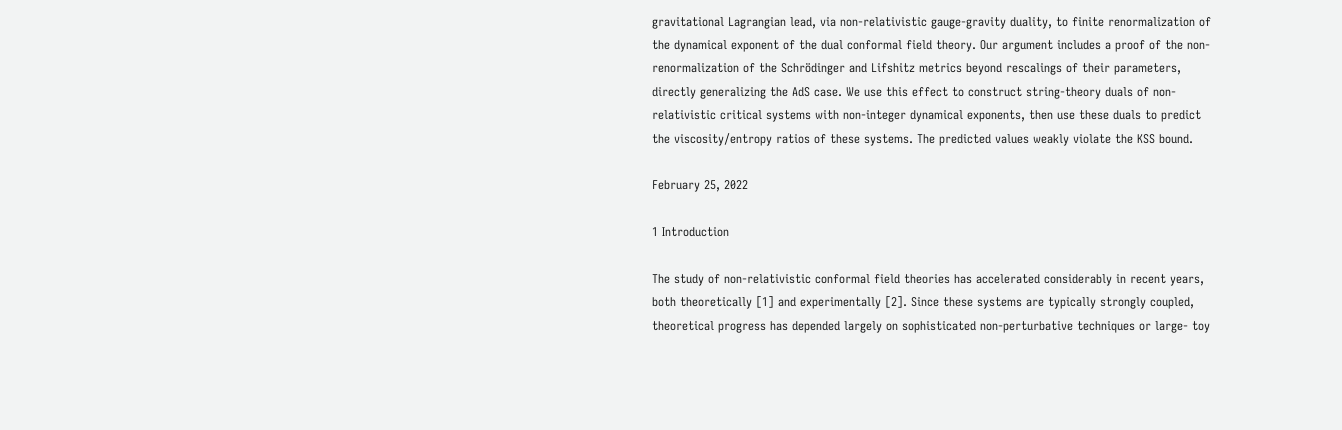gravitational Lagrangian lead, via non-relativistic gauge-gravity duality, to finite renormalization of the dynamical exponent of the dual conformal field theory. Our argument includes a proof of the non-renormalization of the Schrödinger and Lifshitz metrics beyond rescalings of their parameters, directly generalizing the AdS case. We use this effect to construct string-theory duals of non-relativistic critical systems with non-integer dynamical exponents, then use these duals to predict the viscosity/entropy ratios of these systems. The predicted values weakly violate the KSS bound.

February 25, 2022

1 Introduction

The study of non-relativistic conformal field theories has accelerated considerably in recent years, both theoretically [1] and experimentally [2]. Since these systems are typically strongly coupled, theoretical progress has depended largely on sophisticated non-perturbative techniques or large- toy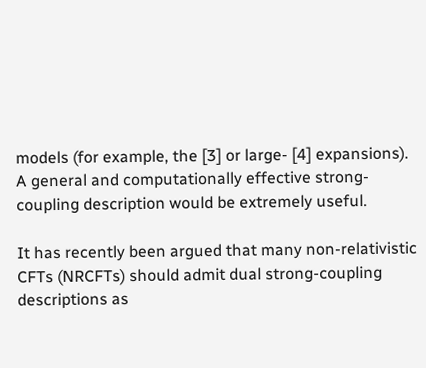models (for example, the [3] or large- [4] expansions). A general and computationally effective strong-coupling description would be extremely useful.

It has recently been argued that many non-relativistic CFTs (NRCFTs) should admit dual strong-coupling descriptions as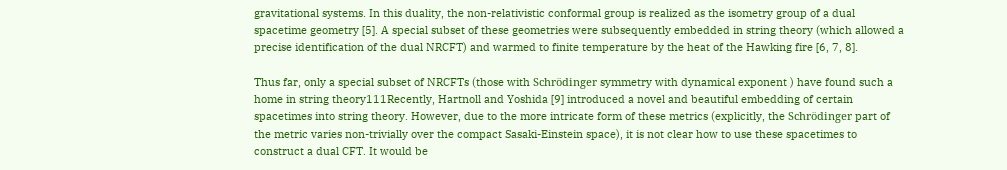gravitational systems. In this duality, the non-relativistic conformal group is realized as the isometry group of a dual spacetime geometry [5]. A special subset of these geometries were subsequently embedded in string theory (which allowed a precise identification of the dual NRCFT) and warmed to finite temperature by the heat of the Hawking fire [6, 7, 8].

Thus far, only a special subset of NRCFTs (those with Schrödinger symmetry with dynamical exponent ) have found such a home in string theory111Recently, Hartnoll and Yoshida [9] introduced a novel and beautiful embedding of certain spacetimes into string theory. However, due to the more intricate form of these metrics (explicitly, the Schrödinger part of the metric varies non-trivially over the compact Sasaki-Einstein space), it is not clear how to use these spacetimes to construct a dual CFT. It would be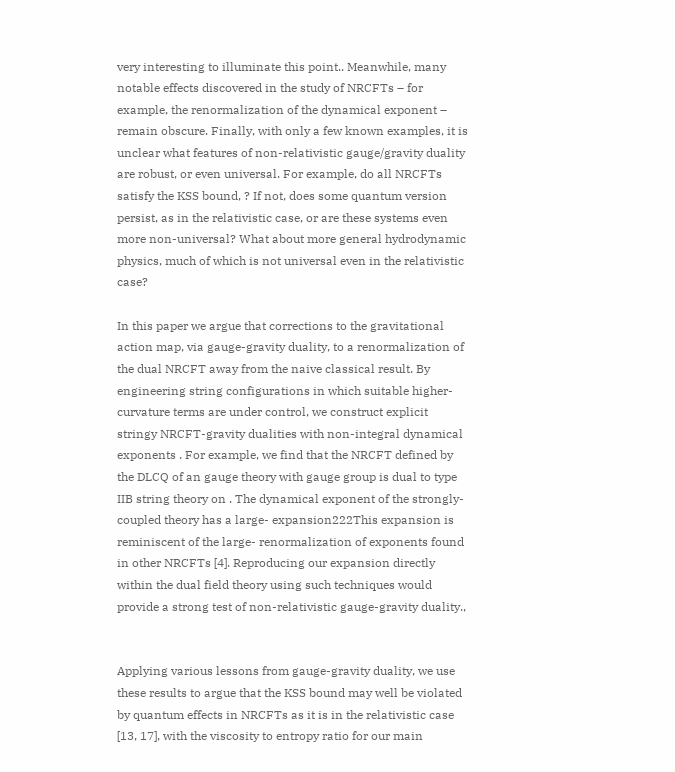very interesting to illuminate this point.. Meanwhile, many notable effects discovered in the study of NRCFTs – for example, the renormalization of the dynamical exponent – remain obscure. Finally, with only a few known examples, it is unclear what features of non-relativistic gauge/gravity duality are robust, or even universal. For example, do all NRCFTs satisfy the KSS bound, ? If not, does some quantum version persist, as in the relativistic case, or are these systems even more non-universal? What about more general hydrodynamic physics, much of which is not universal even in the relativistic case?

In this paper we argue that corrections to the gravitational action map, via gauge-gravity duality, to a renormalization of the dual NRCFT away from the naive classical result. By engineering string configurations in which suitable higher-curvature terms are under control, we construct explicit stringy NRCFT-gravity dualities with non-integral dynamical exponents . For example, we find that the NRCFT defined by the DLCQ of an gauge theory with gauge group is dual to type IIB string theory on . The dynamical exponent of the strongly-coupled theory has a large- expansion222This expansion is reminiscent of the large- renormalization of exponents found in other NRCFTs [4]. Reproducing our expansion directly within the dual field theory using such techniques would provide a strong test of non-relativistic gauge-gravity duality.,


Applying various lessons from gauge-gravity duality, we use these results to argue that the KSS bound may well be violated by quantum effects in NRCFTs as it is in the relativistic case [13, 17], with the viscosity to entropy ratio for our main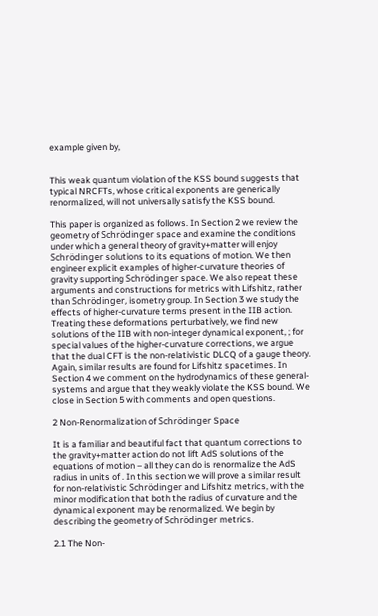example given by,


This weak quantum violation of the KSS bound suggests that typical NRCFTs, whose critical exponents are generically renormalized, will not universally satisfy the KSS bound.

This paper is organized as follows. In Section 2 we review the geometry of Schrödinger space and examine the conditions under which a general theory of gravity+matter will enjoy Schrödinger solutions to its equations of motion. We then engineer explicit examples of higher-curvature theories of gravity supporting Schrödinger space. We also repeat these arguments and constructions for metrics with Lifshitz, rather than Schrödinger, isometry group. In Section 3 we study the effects of higher-curvature terms present in the IIB action. Treating these deformations perturbatively, we find new solutions of the IIB with non-integer dynamical exponent, ; for special values of the higher-curvature corrections, we argue that the dual CFT is the non-relativistic DLCQ of a gauge theory. Again, similar results are found for Lifshitz spacetimes. In Section 4 we comment on the hydrodynamics of these general- systems and argue that they weakly violate the KSS bound. We close in Section 5 with comments and open questions.

2 Non-Renormalization of Schrödinger Space

It is a familiar and beautiful fact that quantum corrections to the gravity+matter action do not lift AdS solutions of the equations of motion – all they can do is renormalize the AdS radius in units of . In this section we will prove a similar result for non-relativistic Schrödinger and Lifshitz metrics, with the minor modification that both the radius of curvature and the dynamical exponent may be renormalized. We begin by describing the geometry of Schrödinger metrics.

2.1 The Non-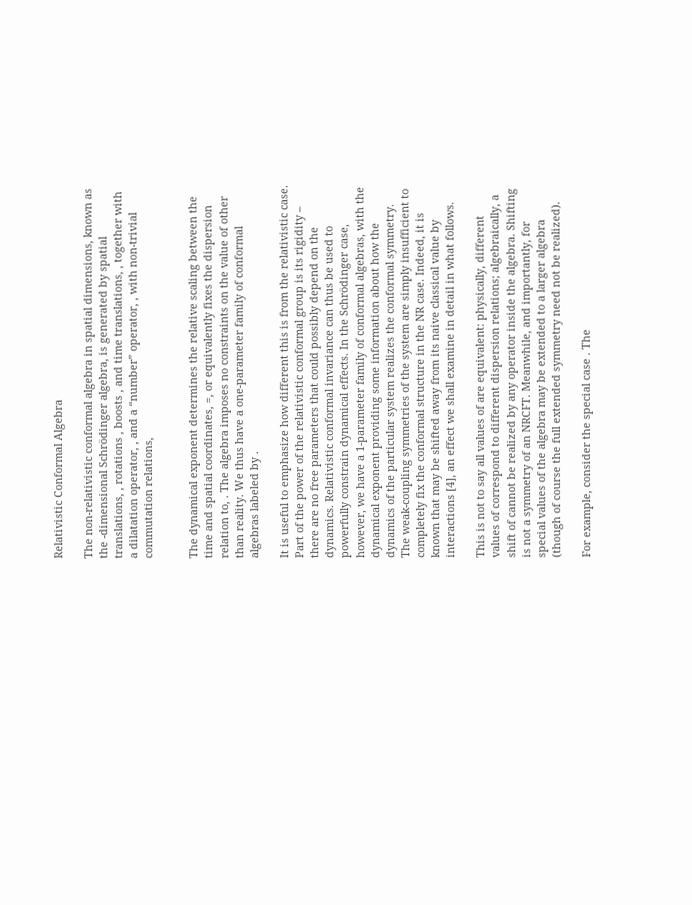Relativistic Conformal Algebra

The non-relativistic conformal algebra in spatial dimensions, known as the -dimensional Schrödinger algebra, is generated by spatial translations, , rotations , boosts , and time translations, , together with a dilatation operator, , and a “number” operator, , with non-trivial commutation relations,


The dynamical exponent determines the relative scaling between the time and spatial coordinates, =, or equivalently fixes the dispersion relation to, . The algebra imposes no constraints on the value of other than reality. We thus have a one-parameter family of conformal algebras labeled by .

It is useful to emphasize how different this is from the relativistic case. Part of the power of the relativistic conformal group is its rigidity – there are no free parameters that could possibly depend on the dynamics. Relativistic conformal invariance can thus be used to powerfully constrain dynamical effects. In the Schrödinger case, however, we have a 1-parameter family of conformal algebras, with the dynamical exponent providing some information about how the dynamics of the particular system realizes the conformal symmetry. The weak-coupling symmetries of the system are simply insufficient to completely fix the conformal structure in the NR case. Indeed, it is known that may be shifted away from its naive classical value by interactions [4], an effect we shall examine in detail in what follows.

This is not to say all values of are equivalent: physically, different values of correspond to different dispersion relations; algebraically, a shift of cannot be realized by any operator inside the algebra. Shifting is not a symmetry of an NRCFT. Meanwhile, and importantly, for special values of the algebra may be extended to a larger algebra (though of course the full extended symmetry need not be realized).

For example, consider the special case . The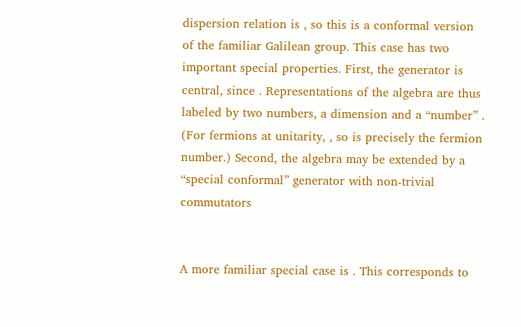dispersion relation is , so this is a conformal version of the familiar Galilean group. This case has two important special properties. First, the generator is central, since . Representations of the algebra are thus labeled by two numbers, a dimension and a “number” . (For fermions at unitarity, , so is precisely the fermion number.) Second, the algebra may be extended by a “special conformal” generator with non-trivial commutators


A more familiar special case is . This corresponds to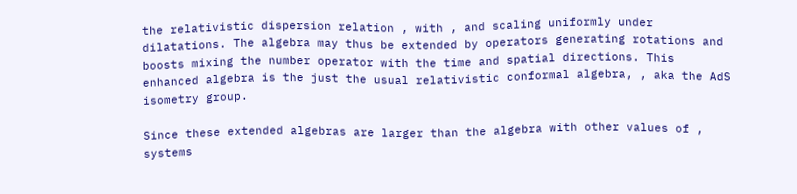the relativistic dispersion relation , with , and scaling uniformly under dilatations. The algebra may thus be extended by operators generating rotations and boosts mixing the number operator with the time and spatial directions. This enhanced algebra is the just the usual relativistic conformal algebra, , aka the AdS isometry group.

Since these extended algebras are larger than the algebra with other values of , systems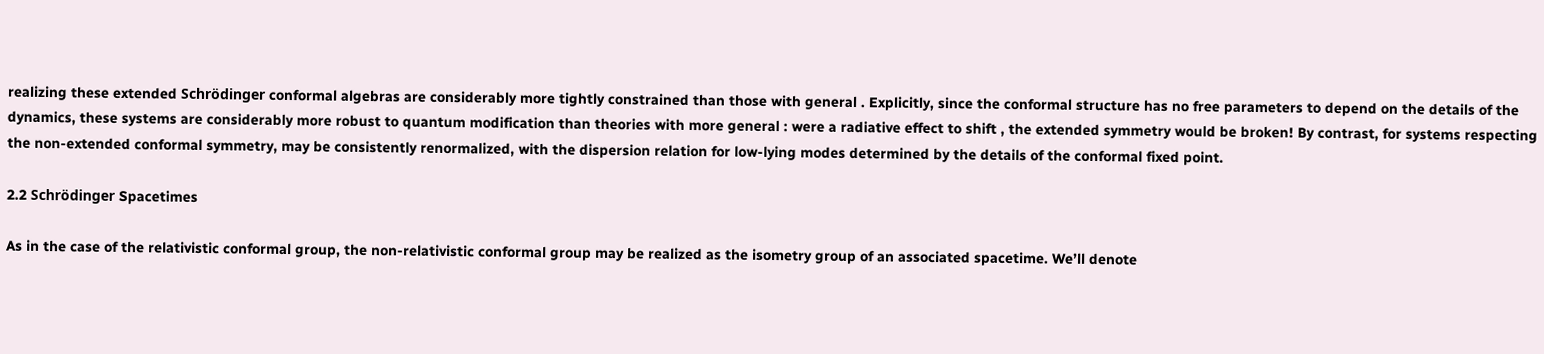realizing these extended Schrödinger conformal algebras are considerably more tightly constrained than those with general . Explicitly, since the conformal structure has no free parameters to depend on the details of the dynamics, these systems are considerably more robust to quantum modification than theories with more general : were a radiative effect to shift , the extended symmetry would be broken! By contrast, for systems respecting the non-extended conformal symmetry, may be consistently renormalized, with the dispersion relation for low-lying modes determined by the details of the conformal fixed point.

2.2 Schrödinger Spacetimes

As in the case of the relativistic conformal group, the non-relativistic conformal group may be realized as the isometry group of an associated spacetime. We’ll denote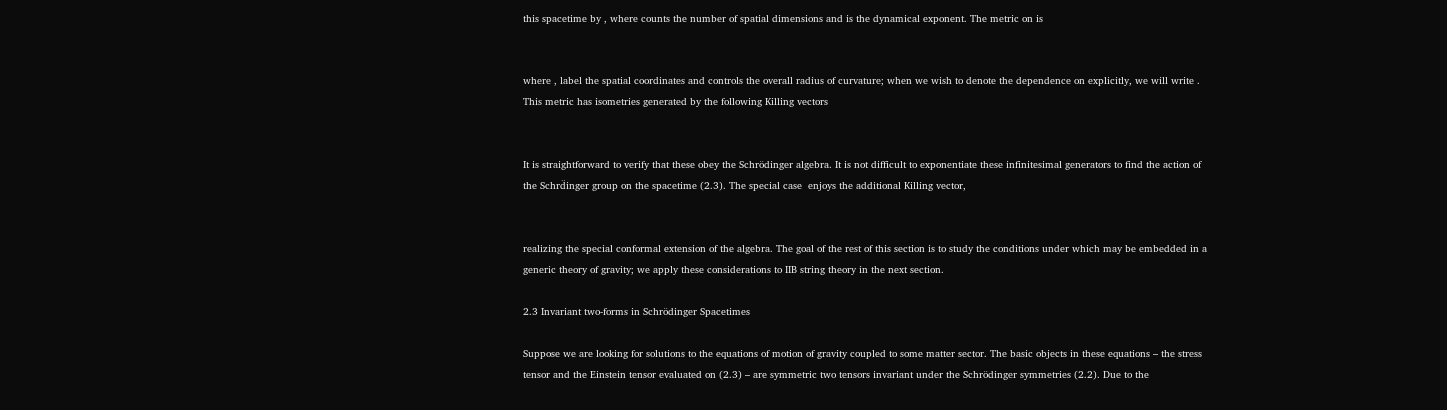this spacetime by , where counts the number of spatial dimensions and is the dynamical exponent. The metric on is


where , label the spatial coordinates and controls the overall radius of curvature; when we wish to denote the dependence on explicitly, we will write . This metric has isometries generated by the following Killing vectors


It is straightforward to verify that these obey the Schrödinger algebra. It is not difficult to exponentiate these infinitesimal generators to find the action of the Schrd̈inger group on the spacetime (2.3). The special case  enjoys the additional Killing vector,


realizing the special conformal extension of the algebra. The goal of the rest of this section is to study the conditions under which may be embedded in a generic theory of gravity; we apply these considerations to IIB string theory in the next section.

2.3 Invariant two-forms in Schrödinger Spacetimes

Suppose we are looking for solutions to the equations of motion of gravity coupled to some matter sector. The basic objects in these equations – the stress tensor and the Einstein tensor evaluated on (2.3) – are symmetric two tensors invariant under the Schrödinger symmetries (2.2). Due to the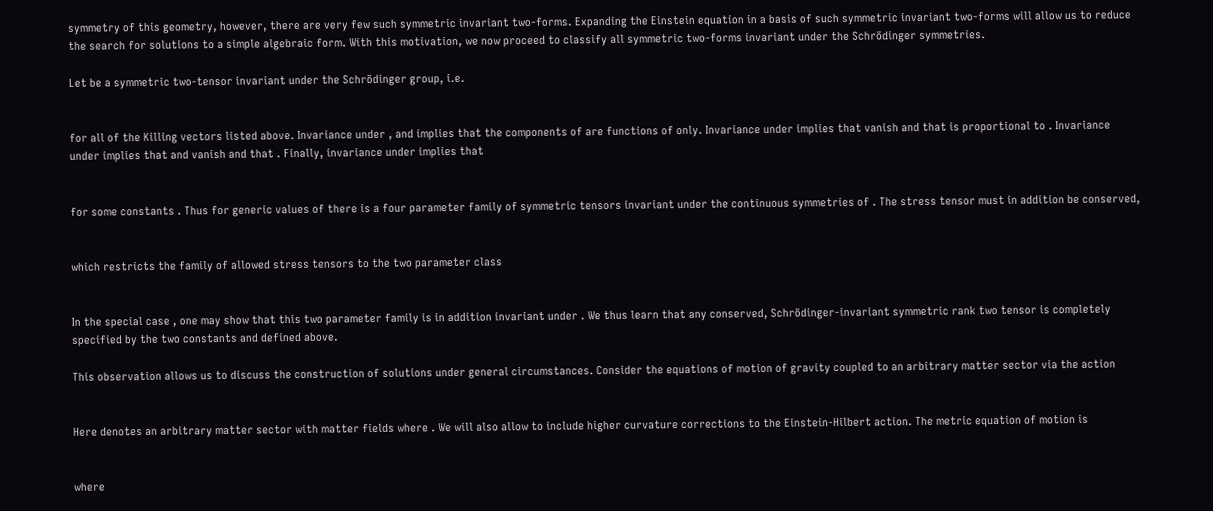symmetry of this geometry, however, there are very few such symmetric invariant two-forms. Expanding the Einstein equation in a basis of such symmetric invariant two-forms will allow us to reduce the search for solutions to a simple algebraic form. With this motivation, we now proceed to classify all symmetric two-forms invariant under the Schrödinger symmetries.

Let be a symmetric two-tensor invariant under the Schrödinger group, i.e.


for all of the Killing vectors listed above. Invariance under , and implies that the components of are functions of only. Invariance under implies that vanish and that is proportional to . Invariance under implies that and vanish and that . Finally, invariance under implies that


for some constants . Thus for generic values of there is a four parameter family of symmetric tensors invariant under the continuous symmetries of . The stress tensor must in addition be conserved,


which restricts the family of allowed stress tensors to the two parameter class


In the special case , one may show that this two parameter family is in addition invariant under . We thus learn that any conserved, Schrödinger-invariant symmetric rank two tensor is completely specified by the two constants and defined above.

This observation allows us to discuss the construction of solutions under general circumstances. Consider the equations of motion of gravity coupled to an arbitrary matter sector via the action


Here denotes an arbitrary matter sector with matter fields where . We will also allow to include higher curvature corrections to the Einstein-Hilbert action. The metric equation of motion is


where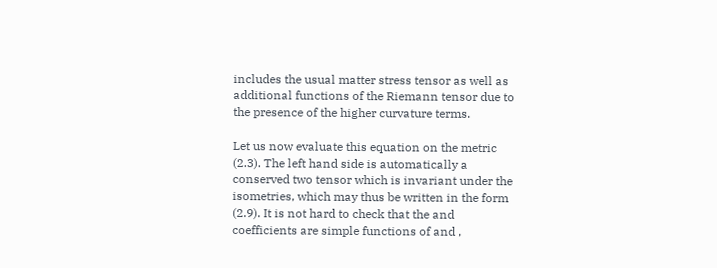includes the usual matter stress tensor as well as additional functions of the Riemann tensor due to the presence of the higher curvature terms.

Let us now evaluate this equation on the metric (2.3). The left hand side is automatically a conserved two tensor which is invariant under the isometries, which may thus be written in the form (2.9). It is not hard to check that the and coefficients are simple functions of and ,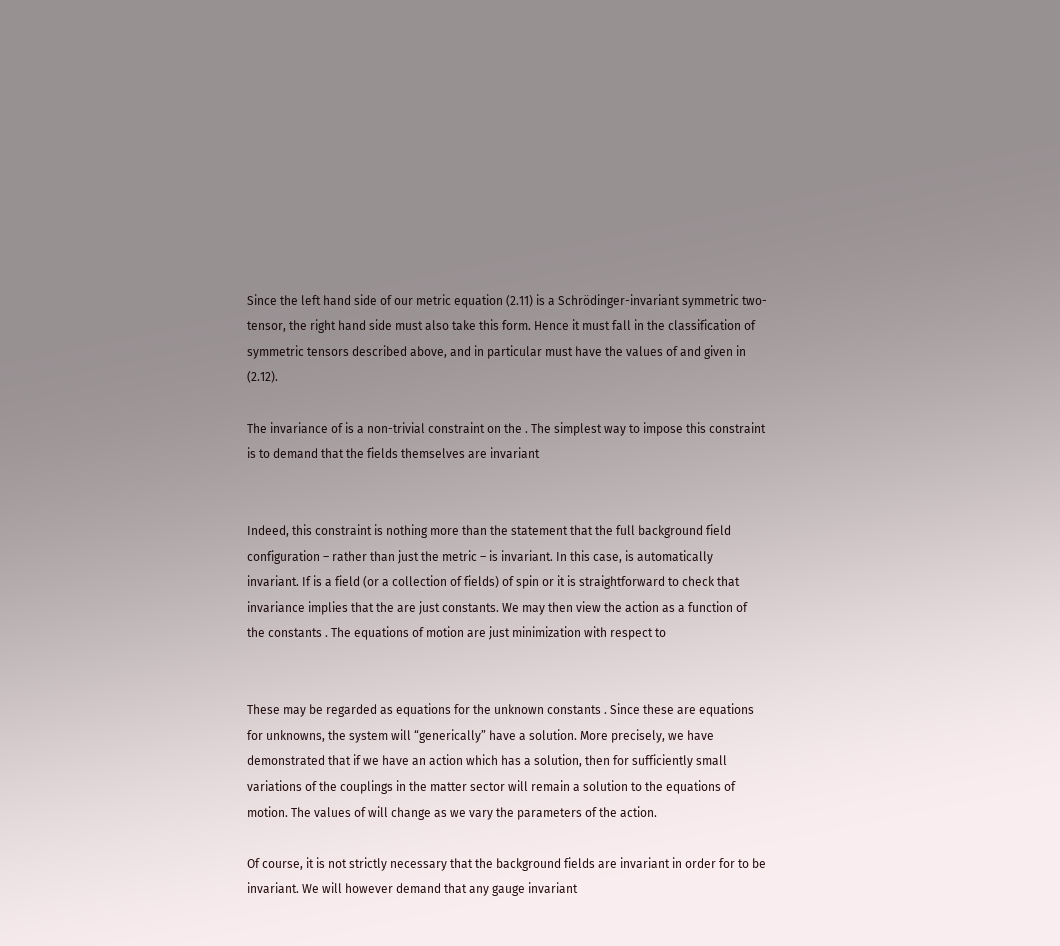Since the left hand side of our metric equation (2.11) is a Schrödinger-invariant symmetric two-tensor, the right hand side must also take this form. Hence it must fall in the classification of symmetric tensors described above, and in particular must have the values of and given in (2.12).

The invariance of is a non-trivial constraint on the . The simplest way to impose this constraint is to demand that the fields themselves are invariant


Indeed, this constraint is nothing more than the statement that the full background field configuration – rather than just the metric – is invariant. In this case, is automatically invariant. If is a field (or a collection of fields) of spin or it is straightforward to check that invariance implies that the are just constants. We may then view the action as a function of the constants . The equations of motion are just minimization with respect to


These may be regarded as equations for the unknown constants . Since these are equations for unknowns, the system will “generically” have a solution. More precisely, we have demonstrated that if we have an action which has a solution, then for sufficiently small variations of the couplings in the matter sector will remain a solution to the equations of motion. The values of will change as we vary the parameters of the action.

Of course, it is not strictly necessary that the background fields are invariant in order for to be invariant. We will however demand that any gauge invariant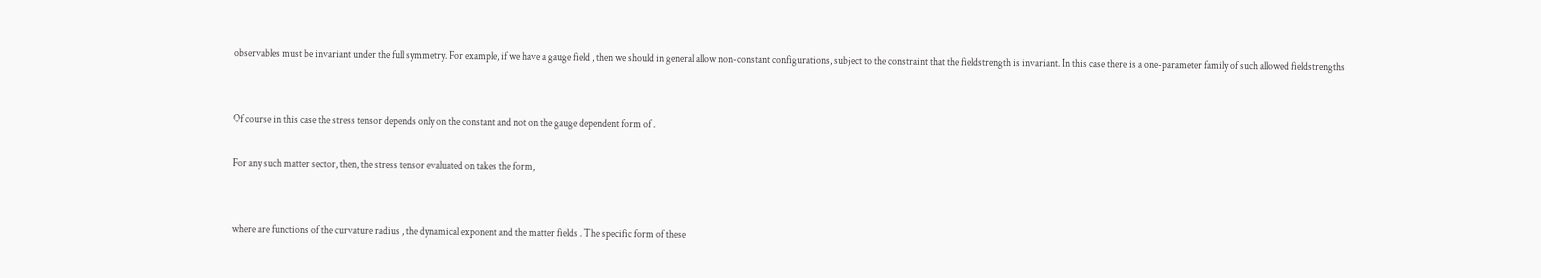observables must be invariant under the full symmetry. For example, if we have a gauge field , then we should in general allow non-constant configurations, subject to the constraint that the fieldstrength is invariant. In this case there is a one-parameter family of such allowed fieldstrengths


Of course in this case the stress tensor depends only on the constant and not on the gauge dependent form of .

For any such matter sector, then, the stress tensor evaluated on takes the form,


where are functions of the curvature radius , the dynamical exponent and the matter fields . The specific form of these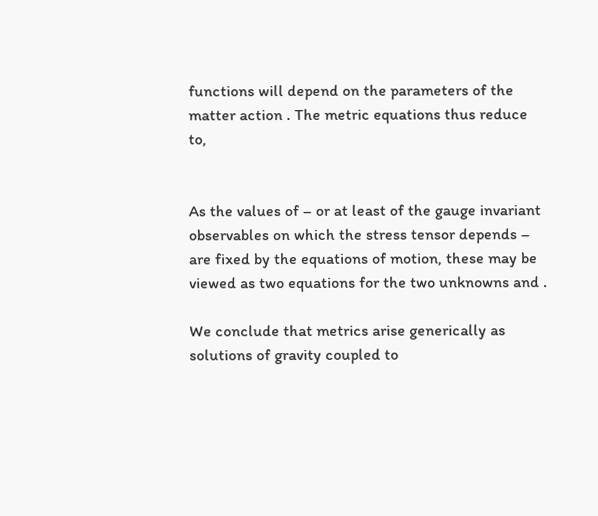functions will depend on the parameters of the matter action . The metric equations thus reduce to,


As the values of – or at least of the gauge invariant observables on which the stress tensor depends – are fixed by the equations of motion, these may be viewed as two equations for the two unknowns and .

We conclude that metrics arise generically as solutions of gravity coupled to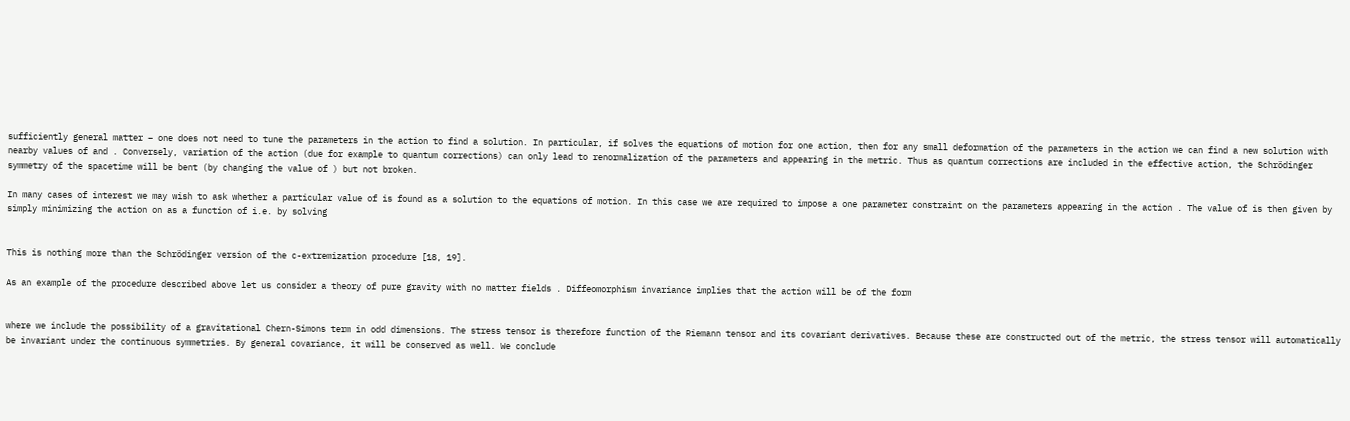sufficiently general matter – one does not need to tune the parameters in the action to find a solution. In particular, if solves the equations of motion for one action, then for any small deformation of the parameters in the action we can find a new solution with nearby values of and . Conversely, variation of the action (due for example to quantum corrections) can only lead to renormalization of the parameters and appearing in the metric. Thus as quantum corrections are included in the effective action, the Schrödinger symmetry of the spacetime will be bent (by changing the value of ) but not broken.

In many cases of interest we may wish to ask whether a particular value of is found as a solution to the equations of motion. In this case we are required to impose a one parameter constraint on the parameters appearing in the action . The value of is then given by simply minimizing the action on as a function of i.e. by solving


This is nothing more than the Schrödinger version of the c-extremization procedure [18, 19].

As an example of the procedure described above let us consider a theory of pure gravity with no matter fields . Diffeomorphism invariance implies that the action will be of the form


where we include the possibility of a gravitational Chern-Simons term in odd dimensions. The stress tensor is therefore function of the Riemann tensor and its covariant derivatives. Because these are constructed out of the metric, the stress tensor will automatically be invariant under the continuous symmetries. By general covariance, it will be conserved as well. We conclude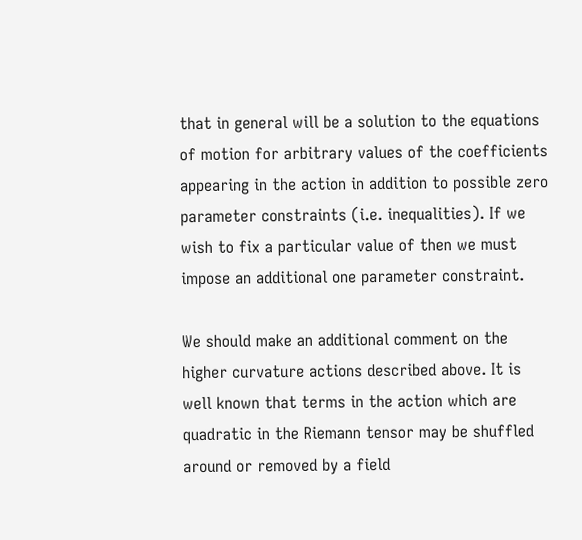that in general will be a solution to the equations of motion for arbitrary values of the coefficients appearing in the action in addition to possible zero parameter constraints (i.e. inequalities). If we wish to fix a particular value of then we must impose an additional one parameter constraint.

We should make an additional comment on the higher curvature actions described above. It is well known that terms in the action which are quadratic in the Riemann tensor may be shuffled around or removed by a field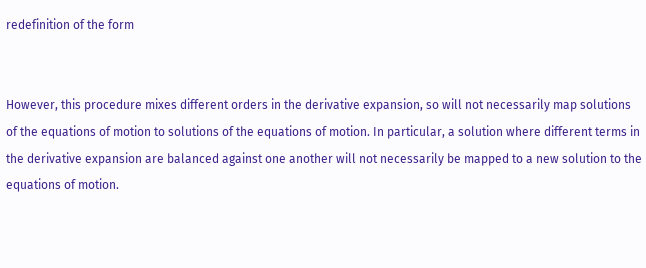redefinition of the form


However, this procedure mixes different orders in the derivative expansion, so will not necessarily map solutions of the equations of motion to solutions of the equations of motion. In particular, a solution where different terms in the derivative expansion are balanced against one another will not necessarily be mapped to a new solution to the equations of motion.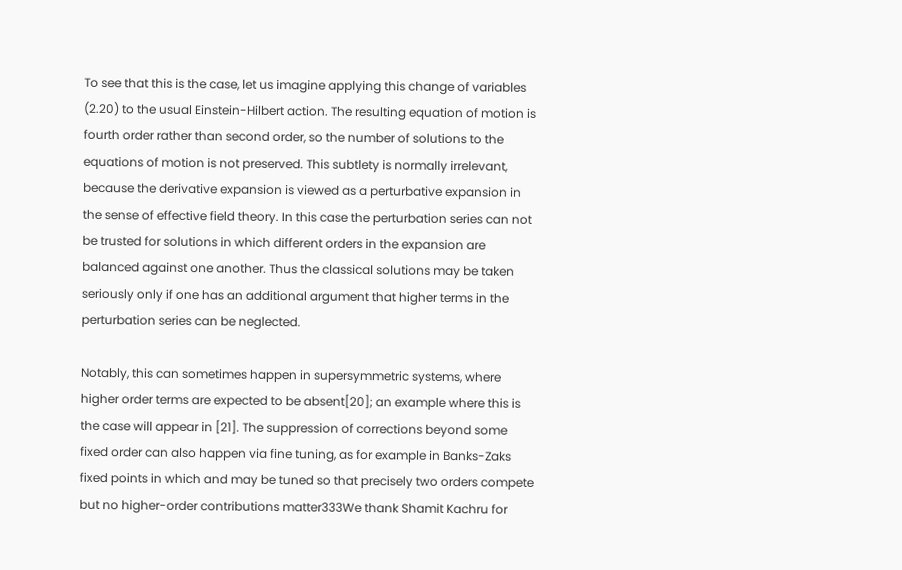To see that this is the case, let us imagine applying this change of variables (2.20) to the usual Einstein-Hilbert action. The resulting equation of motion is fourth order rather than second order, so the number of solutions to the equations of motion is not preserved. This subtlety is normally irrelevant, because the derivative expansion is viewed as a perturbative expansion in the sense of effective field theory. In this case the perturbation series can not be trusted for solutions in which different orders in the expansion are balanced against one another. Thus the classical solutions may be taken seriously only if one has an additional argument that higher terms in the perturbation series can be neglected.

Notably, this can sometimes happen in supersymmetric systems, where higher order terms are expected to be absent[20]; an example where this is the case will appear in [21]. The suppression of corrections beyond some fixed order can also happen via fine tuning, as for example in Banks-Zaks fixed points in which and may be tuned so that precisely two orders compete but no higher-order contributions matter333We thank Shamit Kachru for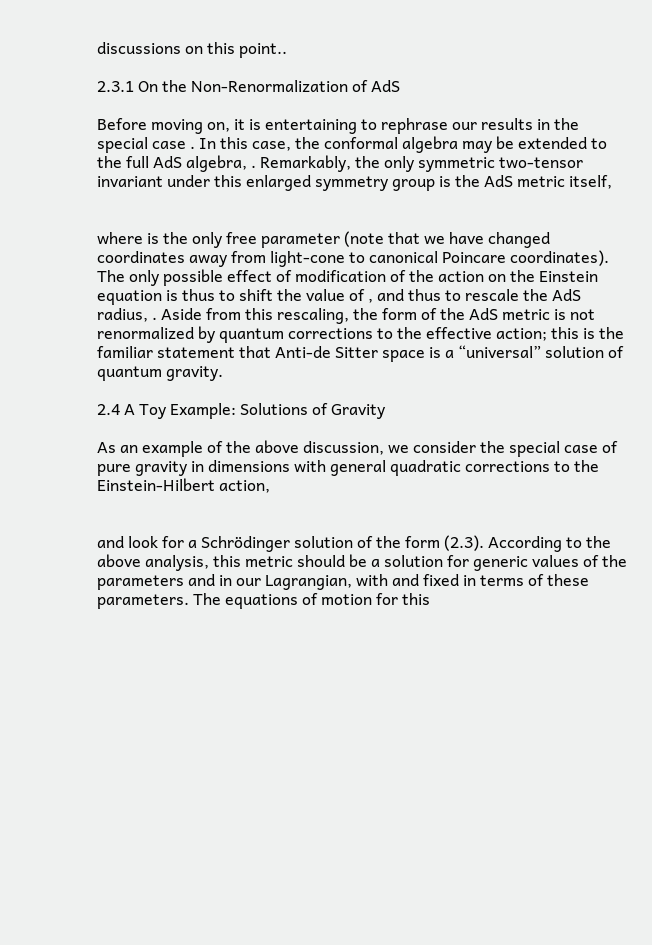discussions on this point..

2.3.1 On the Non-Renormalization of AdS

Before moving on, it is entertaining to rephrase our results in the special case . In this case, the conformal algebra may be extended to the full AdS algebra, . Remarkably, the only symmetric two-tensor invariant under this enlarged symmetry group is the AdS metric itself,


where is the only free parameter (note that we have changed coordinates away from light-cone to canonical Poincare coordinates). The only possible effect of modification of the action on the Einstein equation is thus to shift the value of , and thus to rescale the AdS radius, . Aside from this rescaling, the form of the AdS metric is not renormalized by quantum corrections to the effective action; this is the familiar statement that Anti-de Sitter space is a “universal” solution of quantum gravity.

2.4 A Toy Example: Solutions of Gravity

As an example of the above discussion, we consider the special case of pure gravity in dimensions with general quadratic corrections to the Einstein-Hilbert action,


and look for a Schrödinger solution of the form (2.3). According to the above analysis, this metric should be a solution for generic values of the parameters and in our Lagrangian, with and fixed in terms of these parameters. The equations of motion for this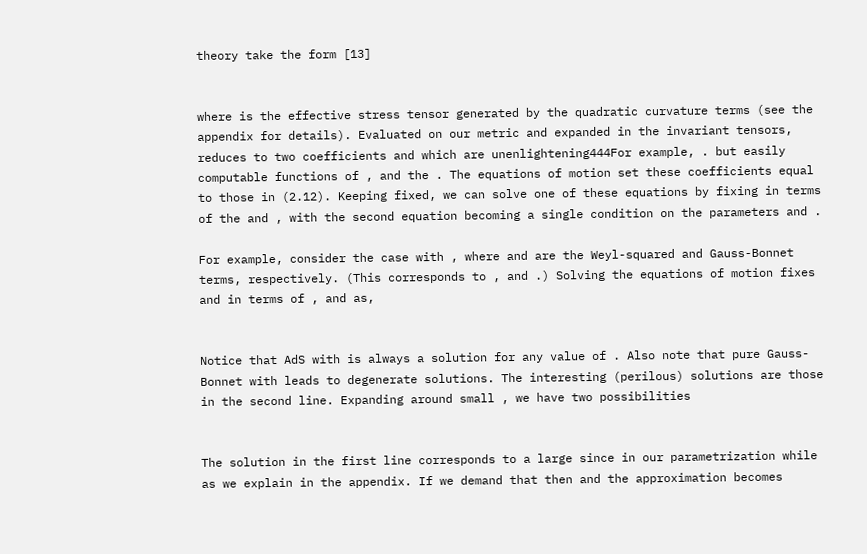theory take the form [13]


where is the effective stress tensor generated by the quadratic curvature terms (see the appendix for details). Evaluated on our metric and expanded in the invariant tensors, reduces to two coefficients and which are unenlightening444For example, . but easily computable functions of , and the . The equations of motion set these coefficients equal to those in (2.12). Keeping fixed, we can solve one of these equations by fixing in terms of the and , with the second equation becoming a single condition on the parameters and .

For example, consider the case with , where and are the Weyl-squared and Gauss-Bonnet terms, respectively. (This corresponds to , and .) Solving the equations of motion fixes and in terms of , and as,


Notice that AdS with is always a solution for any value of . Also note that pure Gauss-Bonnet with leads to degenerate solutions. The interesting (perilous) solutions are those in the second line. Expanding around small , we have two possibilities


The solution in the first line corresponds to a large since in our parametrization while as we explain in the appendix. If we demand that then and the approximation becomes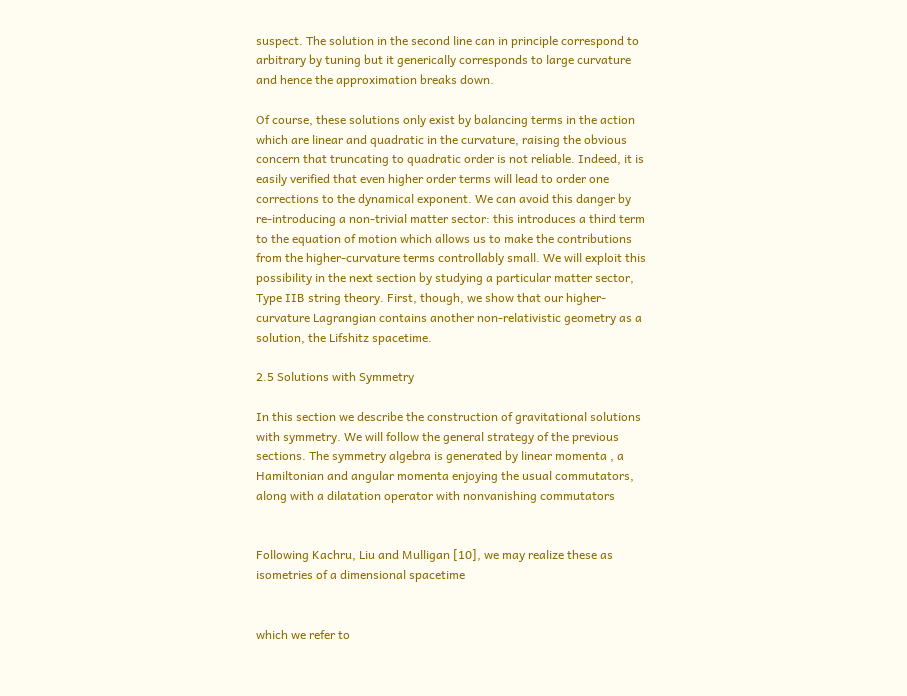suspect. The solution in the second line can in principle correspond to arbitrary by tuning but it generically corresponds to large curvature and hence the approximation breaks down.

Of course, these solutions only exist by balancing terms in the action which are linear and quadratic in the curvature, raising the obvious concern that truncating to quadratic order is not reliable. Indeed, it is easily verified that even higher order terms will lead to order one corrections to the dynamical exponent. We can avoid this danger by re-introducing a non-trivial matter sector: this introduces a third term to the equation of motion which allows us to make the contributions from the higher-curvature terms controllably small. We will exploit this possibility in the next section by studying a particular matter sector, Type IIB string theory. First, though, we show that our higher-curvature Lagrangian contains another non-relativistic geometry as a solution, the Lifshitz spacetime.

2.5 Solutions with Symmetry

In this section we describe the construction of gravitational solutions with symmetry. We will follow the general strategy of the previous sections. The symmetry algebra is generated by linear momenta , a Hamiltonian and angular momenta enjoying the usual commutators, along with a dilatation operator with nonvanishing commutators


Following Kachru, Liu and Mulligan [10], we may realize these as isometries of a dimensional spacetime


which we refer to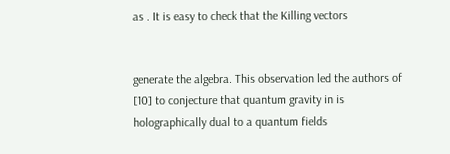as . It is easy to check that the Killing vectors


generate the algebra. This observation led the authors of [10] to conjecture that quantum gravity in is holographically dual to a quantum fields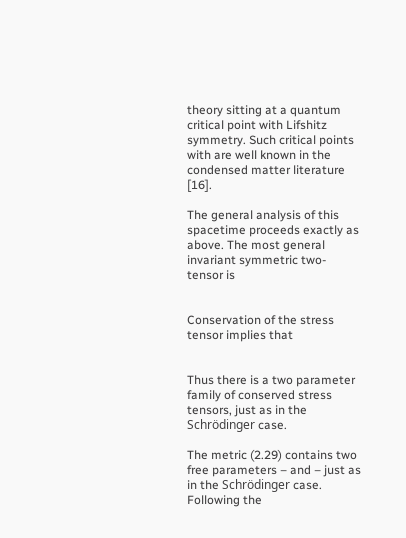theory sitting at a quantum critical point with Lifshitz symmetry. Such critical points with are well known in the condensed matter literature [16].

The general analysis of this spacetime proceeds exactly as above. The most general invariant symmetric two-tensor is


Conservation of the stress tensor implies that


Thus there is a two parameter family of conserved stress tensors, just as in the Schrödinger case.

The metric (2.29) contains two free parameters – and – just as in the Schrödinger case. Following the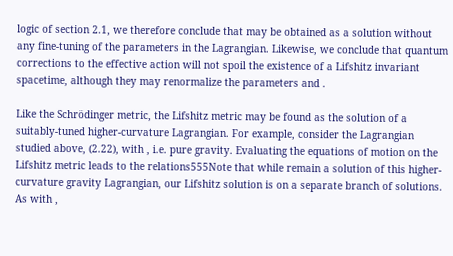logic of section 2.1, we therefore conclude that may be obtained as a solution without any fine-tuning of the parameters in the Lagrangian. Likewise, we conclude that quantum corrections to the effective action will not spoil the existence of a Lifshitz invariant spacetime, although they may renormalize the parameters and .

Like the Schrödinger metric, the Lifshitz metric may be found as the solution of a suitably-tuned higher-curvature Lagrangian. For example, consider the Lagrangian studied above, (2.22), with , i.e. pure gravity. Evaluating the equations of motion on the Lifshitz metric leads to the relations555Note that while remain a solution of this higher-curvature gravity Lagrangian, our Lifshitz solution is on a separate branch of solutions. As with ,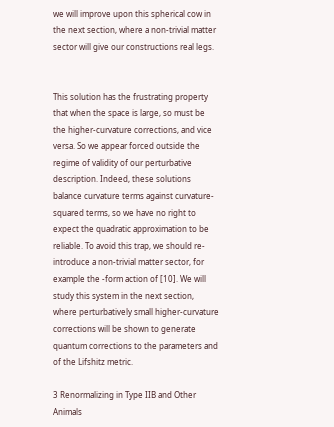we will improve upon this spherical cow in the next section, where a non-trivial matter sector will give our constructions real legs.


This solution has the frustrating property that when the space is large, so must be the higher-curvature corrections, and vice versa. So we appear forced outside the regime of validity of our perturbative description. Indeed, these solutions balance curvature terms against curvature-squared terms, so we have no right to expect the quadratic approximation to be reliable. To avoid this trap, we should re-introduce a non-trivial matter sector, for example the -form action of [10]. We will study this system in the next section, where perturbatively small higher-curvature corrections will be shown to generate quantum corrections to the parameters and of the Lifshitz metric.

3 Renormalizing in Type IIB and Other Animals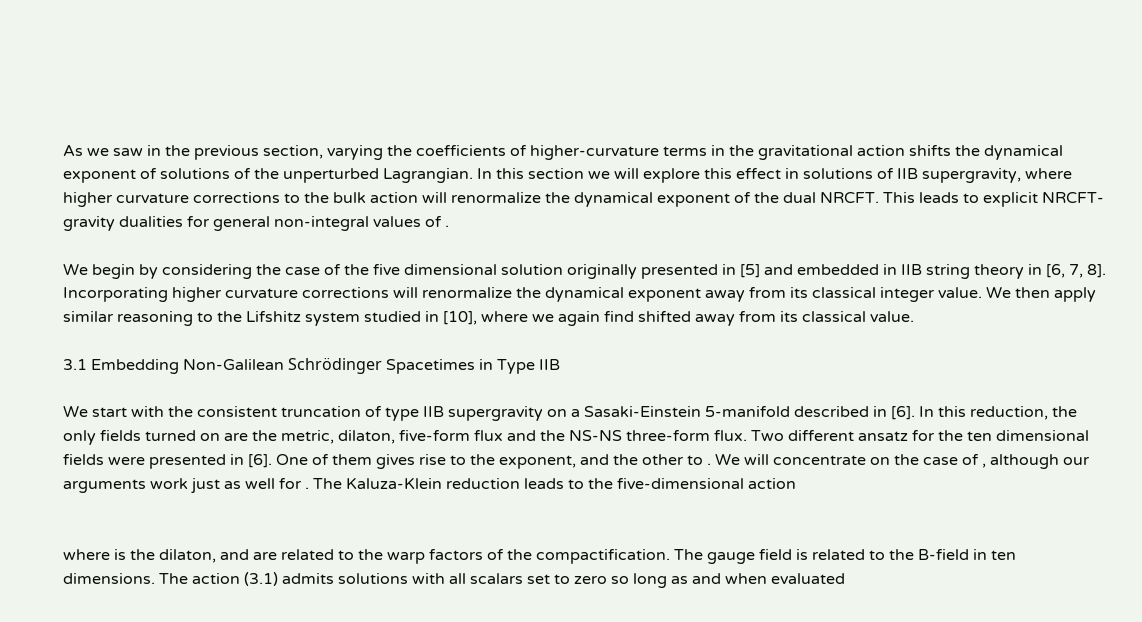As we saw in the previous section, varying the coefficients of higher-curvature terms in the gravitational action shifts the dynamical exponent of solutions of the unperturbed Lagrangian. In this section we will explore this effect in solutions of IIB supergravity, where higher curvature corrections to the bulk action will renormalize the dynamical exponent of the dual NRCFT. This leads to explicit NRCFT-gravity dualities for general non-integral values of .

We begin by considering the case of the five dimensional solution originally presented in [5] and embedded in IIB string theory in [6, 7, 8]. Incorporating higher curvature corrections will renormalize the dynamical exponent away from its classical integer value. We then apply similar reasoning to the Lifshitz system studied in [10], where we again find shifted away from its classical value.

3.1 Embedding Non-Galilean Schrödinger Spacetimes in Type IIB

We start with the consistent truncation of type IIB supergravity on a Sasaki-Einstein 5-manifold described in [6]. In this reduction, the only fields turned on are the metric, dilaton, five-form flux and the NS-NS three-form flux. Two different ansatz for the ten dimensional fields were presented in [6]. One of them gives rise to the exponent, and the other to . We will concentrate on the case of , although our arguments work just as well for . The Kaluza-Klein reduction leads to the five-dimensional action


where is the dilaton, and are related to the warp factors of the compactification. The gauge field is related to the B-field in ten dimensions. The action (3.1) admits solutions with all scalars set to zero so long as and when evaluated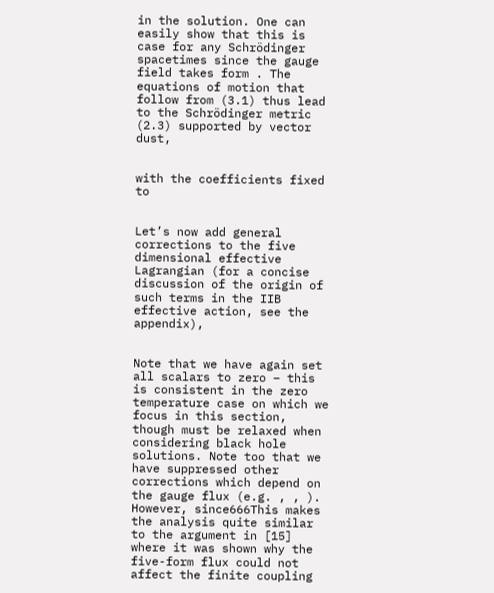in the solution. One can easily show that this is case for any Schrödinger spacetimes since the gauge field takes form . The equations of motion that follow from (3.1) thus lead to the Schrödinger metric (2.3) supported by vector dust,


with the coefficients fixed to


Let’s now add general corrections to the five dimensional effective Lagrangian (for a concise discussion of the origin of such terms in the IIB effective action, see the appendix),


Note that we have again set all scalars to zero – this is consistent in the zero temperature case on which we focus in this section, though must be relaxed when considering black hole solutions. Note too that we have suppressed other corrections which depend on the gauge flux (e.g. , , ). However, since666This makes the analysis quite similar to the argument in [15] where it was shown why the five-form flux could not affect the finite coupling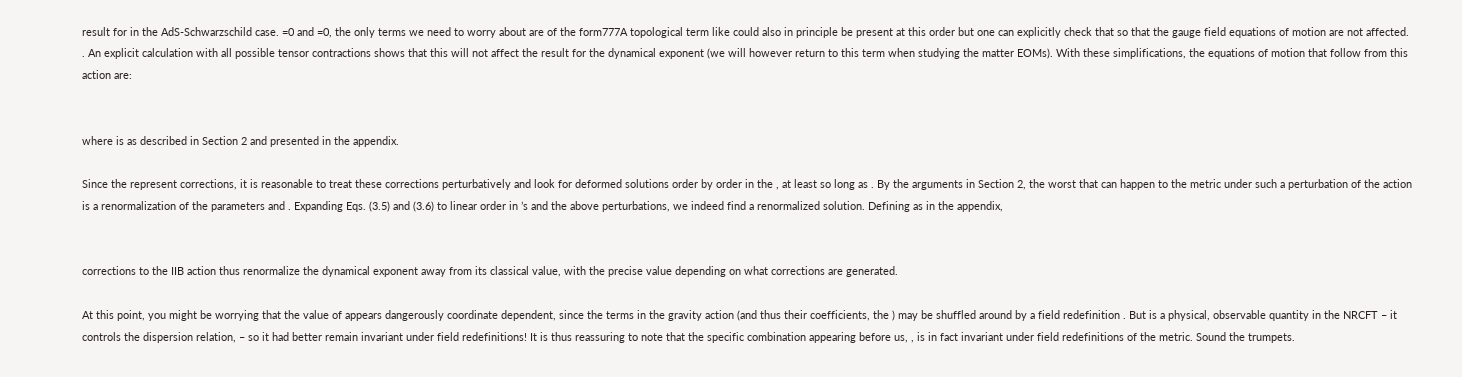result for in the AdS-Schwarzschild case. =0 and =0, the only terms we need to worry about are of the form777A topological term like could also in principle be present at this order but one can explicitly check that so that the gauge field equations of motion are not affected. . An explicit calculation with all possible tensor contractions shows that this will not affect the result for the dynamical exponent (we will however return to this term when studying the matter EOMs). With these simplifications, the equations of motion that follow from this action are:


where is as described in Section 2 and presented in the appendix.

Since the represent corrections, it is reasonable to treat these corrections perturbatively and look for deformed solutions order by order in the , at least so long as . By the arguments in Section 2, the worst that can happen to the metric under such a perturbation of the action is a renormalization of the parameters and . Expanding Eqs. (3.5) and (3.6) to linear order in ’s and the above perturbations, we indeed find a renormalized solution. Defining as in the appendix,


corrections to the IIB action thus renormalize the dynamical exponent away from its classical value, with the precise value depending on what corrections are generated.

At this point, you might be worrying that the value of appears dangerously coordinate dependent, since the terms in the gravity action (and thus their coefficients, the ) may be shuffled around by a field redefinition . But is a physical, observable quantity in the NRCFT – it controls the dispersion relation, – so it had better remain invariant under field redefinitions! It is thus reassuring to note that the specific combination appearing before us, , is in fact invariant under field redefinitions of the metric. Sound the trumpets.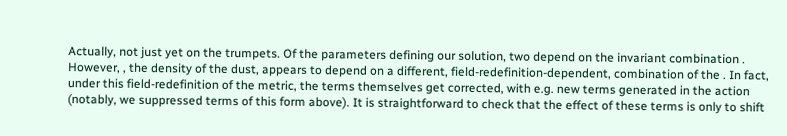Actually, not just yet on the trumpets. Of the parameters defining our solution, two depend on the invariant combination . However, , the density of the dust, appears to depend on a different, field-redefinition-dependent, combination of the . In fact, under this field-redefinition of the metric, the terms themselves get corrected, with e.g. new terms generated in the action (notably, we suppressed terms of this form above). It is straightforward to check that the effect of these terms is only to shift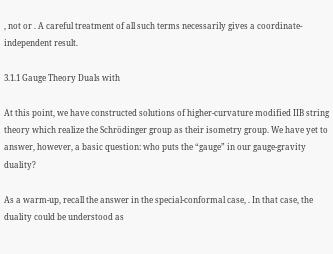, not or . A careful treatment of all such terms necessarily gives a coordinate-independent result.

3.1.1 Gauge Theory Duals with

At this point, we have constructed solutions of higher-curvature modified IIB string theory which realize the Schrödinger group as their isometry group. We have yet to answer, however, a basic question: who puts the “gauge” in our gauge-gravity duality?

As a warm-up, recall the answer in the special-conformal case, . In that case, the duality could be understood as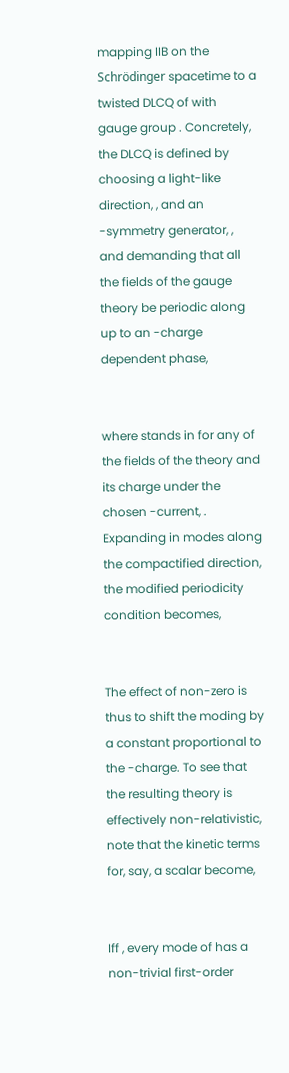mapping IIB on the Schrödinger spacetime to a twisted DLCQ of with gauge group . Concretely, the DLCQ is defined by choosing a light-like direction, , and an -symmetry generator, , and demanding that all the fields of the gauge theory be periodic along up to an -charge dependent phase,


where stands in for any of the fields of the theory and its charge under the chosen -current, . Expanding in modes along the compactified direction, the modified periodicity condition becomes,


The effect of non-zero is thus to shift the moding by a constant proportional to the -charge. To see that the resulting theory is effectively non-relativistic, note that the kinetic terms for, say, a scalar become,


Iff , every mode of has a non-trivial first-order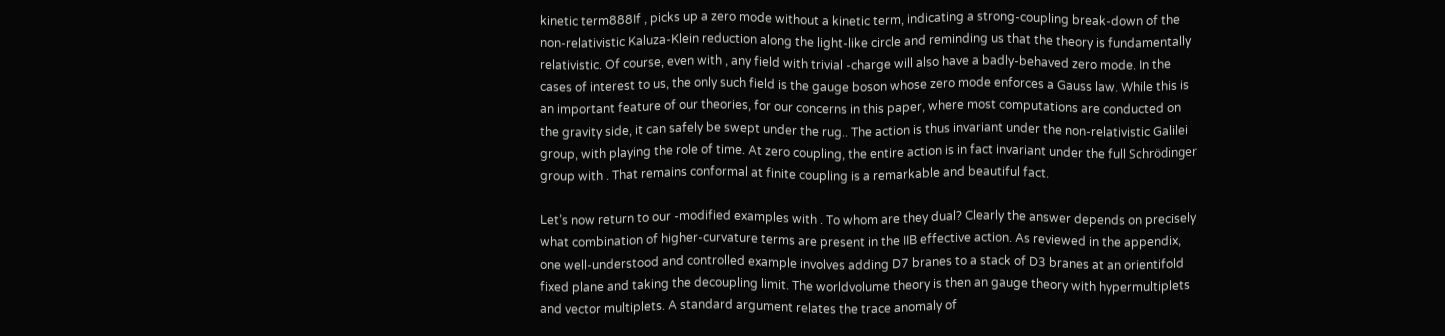kinetic term888If , picks up a zero mode without a kinetic term, indicating a strong-coupling break-down of the non-relativistic Kaluza-Klein reduction along the light-like circle and reminding us that the theory is fundamentally relativistic. Of course, even with , any field with trivial -charge will also have a badly-behaved zero mode. In the cases of interest to us, the only such field is the gauge boson whose zero mode enforces a Gauss law. While this is an important feature of our theories, for our concerns in this paper, where most computations are conducted on the gravity side, it can safely be swept under the rug.. The action is thus invariant under the non-relativistic Galilei group, with playing the role of time. At zero coupling, the entire action is in fact invariant under the full Schrödinger group with . That remains conformal at finite coupling is a remarkable and beautiful fact.

Let’s now return to our -modified examples with . To whom are they dual? Clearly the answer depends on precisely what combination of higher-curvature terms are present in the IIB effective action. As reviewed in the appendix, one well-understood and controlled example involves adding D7 branes to a stack of D3 branes at an orientifold fixed plane and taking the decoupling limit. The worldvolume theory is then an gauge theory with hypermultiplets and vector multiplets. A standard argument relates the trace anomaly of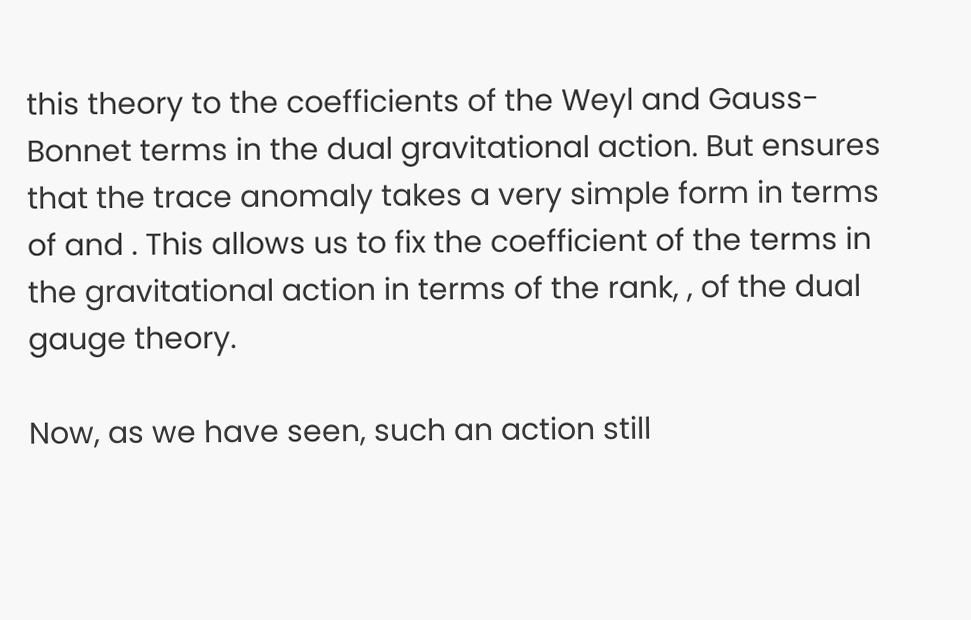this theory to the coefficients of the Weyl and Gauss-Bonnet terms in the dual gravitational action. But ensures that the trace anomaly takes a very simple form in terms of and . This allows us to fix the coefficient of the terms in the gravitational action in terms of the rank, , of the dual gauge theory.

Now, as we have seen, such an action still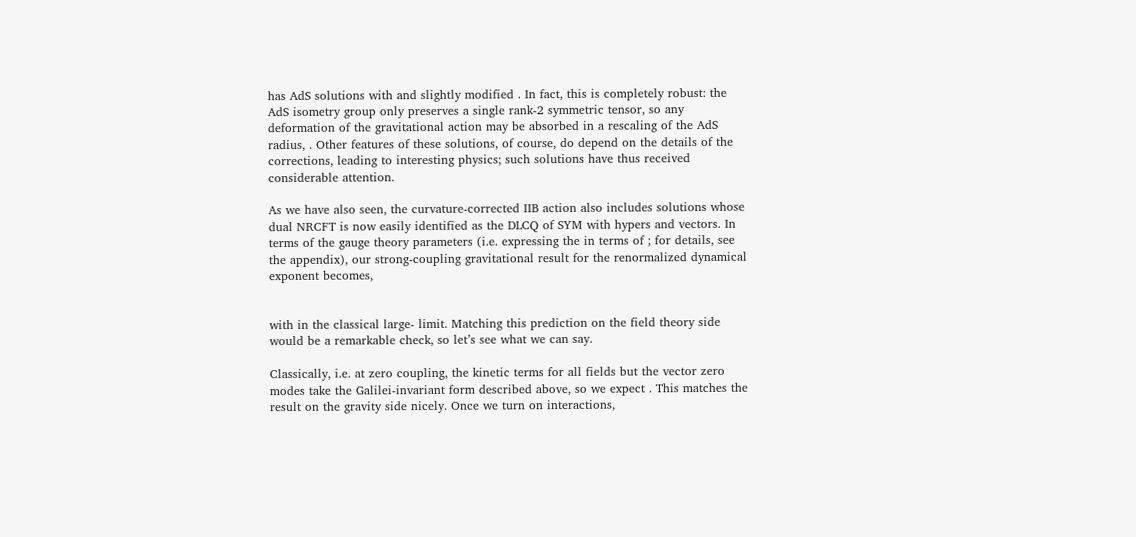has AdS solutions with and slightly modified . In fact, this is completely robust: the AdS isometry group only preserves a single rank-2 symmetric tensor, so any deformation of the gravitational action may be absorbed in a rescaling of the AdS radius, . Other features of these solutions, of course, do depend on the details of the corrections, leading to interesting physics; such solutions have thus received considerable attention.

As we have also seen, the curvature-corrected IIB action also includes solutions whose dual NRCFT is now easily identified as the DLCQ of SYM with hypers and vectors. In terms of the gauge theory parameters (i.e. expressing the in terms of ; for details, see the appendix), our strong-coupling gravitational result for the renormalized dynamical exponent becomes,


with in the classical large- limit. Matching this prediction on the field theory side would be a remarkable check, so let’s see what we can say.

Classically, i.e. at zero coupling, the kinetic terms for all fields but the vector zero modes take the Galilei-invariant form described above, so we expect . This matches the result on the gravity side nicely. Once we turn on interactions,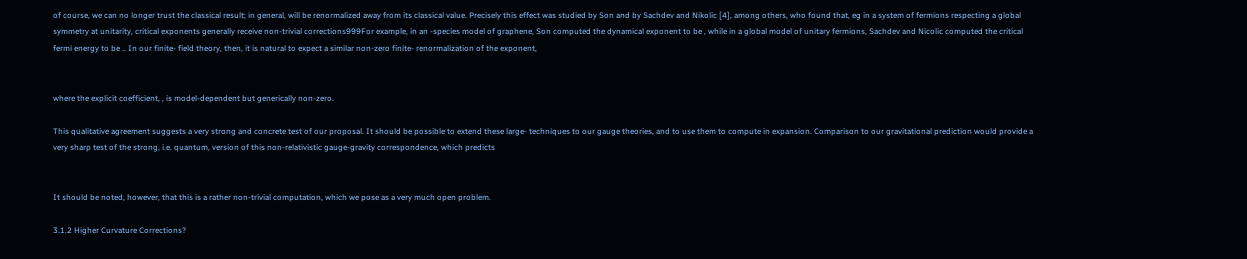of course, we can no longer trust the classical result; in general, will be renormalized away from its classical value. Precisely this effect was studied by Son and by Sachdev and Nikolic [4], among others, who found that, eg in a system of fermions respecting a global symmetry at unitarity, critical exponents generally receive non-trivial corrections999For example, in an -species model of graphene, Son computed the dynamical exponent to be , while in a global model of unitary fermions, Sachdev and Nicolic computed the critical fermi energy to be .. In our finite- field theory, then, it is natural to expect a similar non-zero finite- renormalization of the exponent,


where the explicit coefficient, , is model-dependent but generically non-zero.

This qualitative agreement suggests a very strong and concrete test of our proposal. It should be possible to extend these large- techniques to our gauge theories, and to use them to compute in expansion. Comparison to our gravitational prediction would provide a very sharp test of the strong, i.e. quantum, version of this non-relativistic gauge-gravity correspondence, which predicts


It should be noted, however, that this is a rather non-trivial computation, which we pose as a very much open problem.

3.1.2 Higher Curvature Corrections?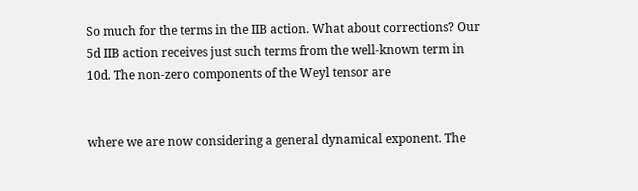So much for the terms in the IIB action. What about corrections? Our 5d IIB action receives just such terms from the well-known term in 10d. The non-zero components of the Weyl tensor are


where we are now considering a general dynamical exponent. The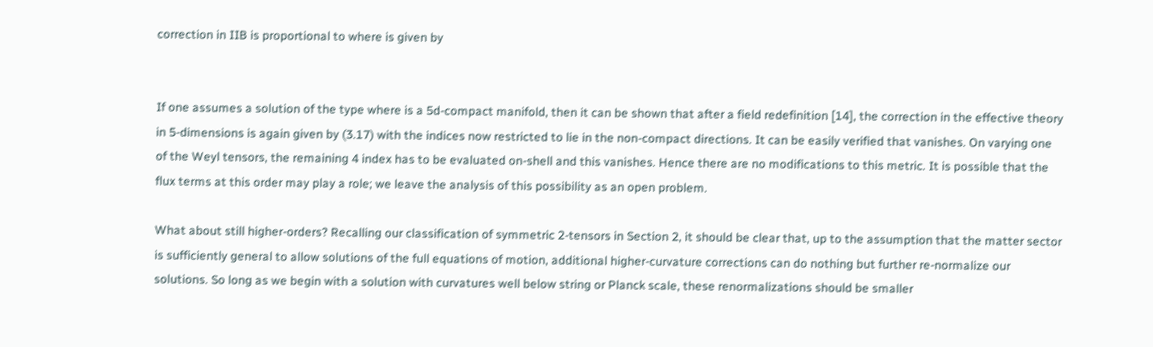correction in IIB is proportional to where is given by


If one assumes a solution of the type where is a 5d-compact manifold, then it can be shown that after a field redefinition [14], the correction in the effective theory in 5-dimensions is again given by (3.17) with the indices now restricted to lie in the non-compact directions. It can be easily verified that vanishes. On varying one of the Weyl tensors, the remaining 4 index has to be evaluated on-shell and this vanishes. Hence there are no modifications to this metric. It is possible that the flux terms at this order may play a role; we leave the analysis of this possibility as an open problem.

What about still higher-orders? Recalling our classification of symmetric 2-tensors in Section 2, it should be clear that, up to the assumption that the matter sector is sufficiently general to allow solutions of the full equations of motion, additional higher-curvature corrections can do nothing but further re-normalize our solutions. So long as we begin with a solution with curvatures well below string or Planck scale, these renormalizations should be smaller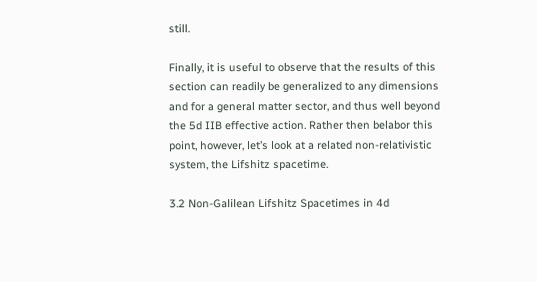still.

Finally, it is useful to observe that the results of this section can readily be generalized to any dimensions and for a general matter sector, and thus well beyond the 5d IIB effective action. Rather then belabor this point, however, let’s look at a related non-relativistic system, the Lifshitz spacetime.

3.2 Non-Galilean Lifshitz Spacetimes in 4d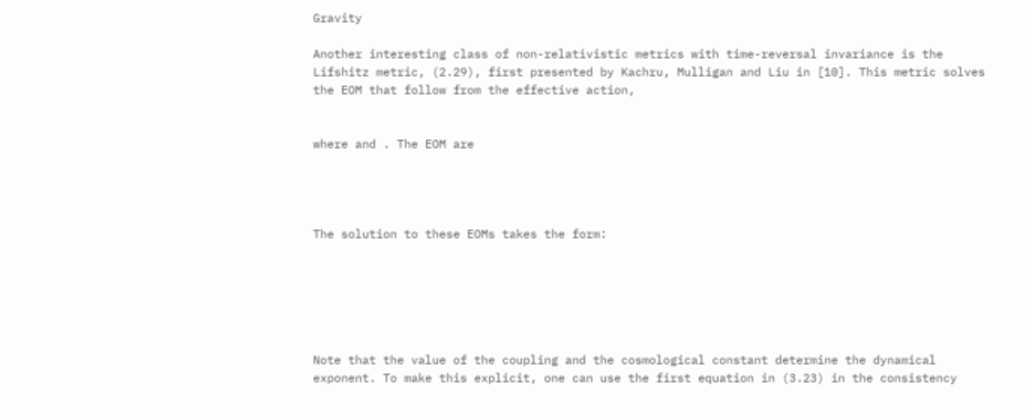Gravity

Another interesting class of non-relativistic metrics with time-reversal invariance is the Lifshitz metric, (2.29), first presented by Kachru, Mulligan and Liu in [10]. This metric solves the EOM that follow from the effective action,


where and . The EOM are




The solution to these EOMs takes the form:






Note that the value of the coupling and the cosmological constant determine the dynamical exponent. To make this explicit, one can use the first equation in (3.23) in the consistency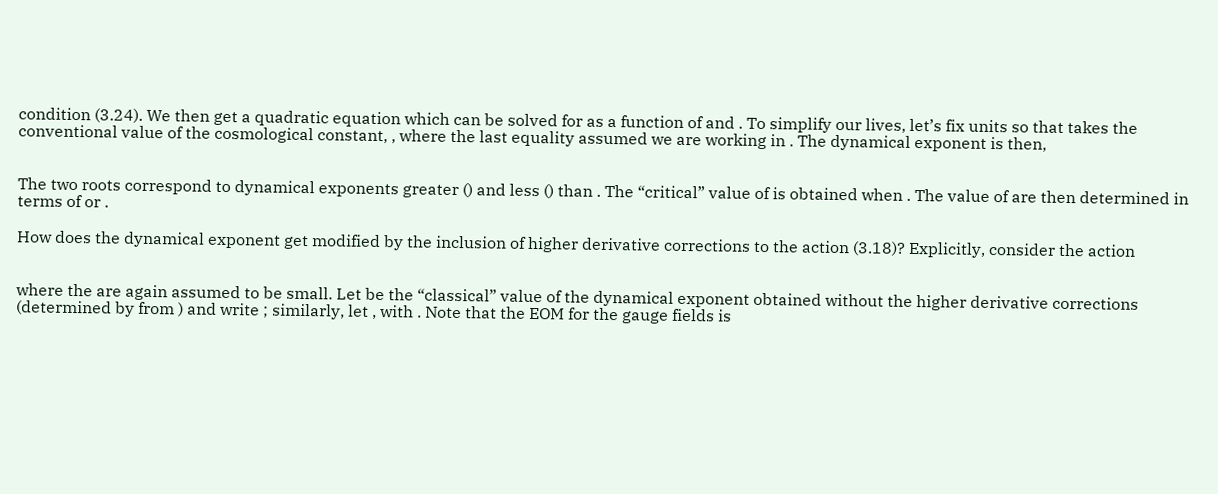condition (3.24). We then get a quadratic equation which can be solved for as a function of and . To simplify our lives, let’s fix units so that takes the conventional value of the cosmological constant, , where the last equality assumed we are working in . The dynamical exponent is then,


The two roots correspond to dynamical exponents greater () and less () than . The “critical” value of is obtained when . The value of are then determined in terms of or .

How does the dynamical exponent get modified by the inclusion of higher derivative corrections to the action (3.18)? Explicitly, consider the action


where the are again assumed to be small. Let be the “classical” value of the dynamical exponent obtained without the higher derivative corrections (determined by from ) and write ; similarly, let , with . Note that the EOM for the gauge fields is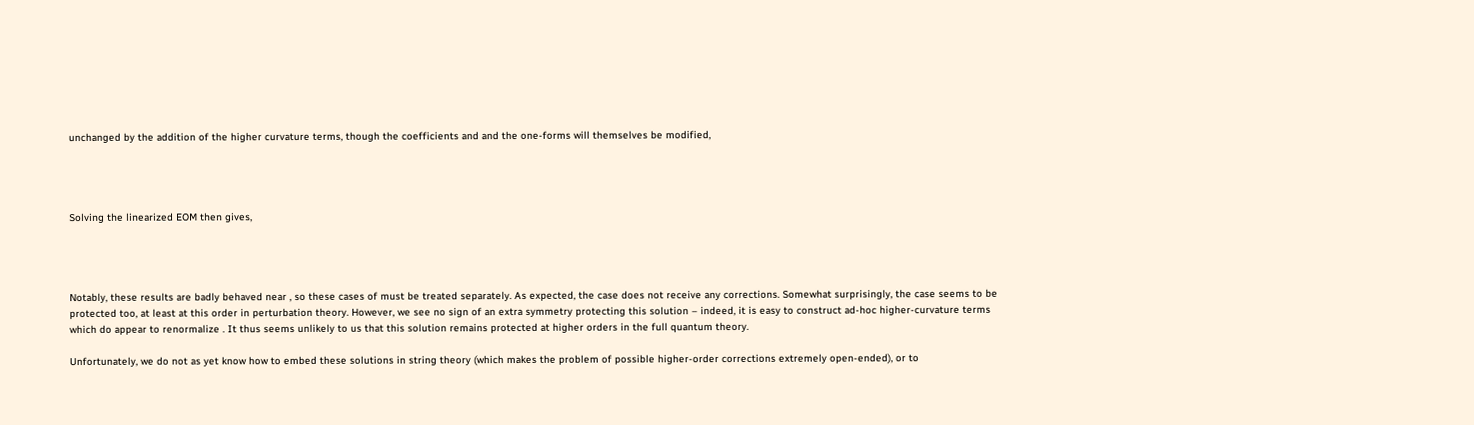unchanged by the addition of the higher curvature terms, though the coefficients and and the one-forms will themselves be modified,




Solving the linearized EOM then gives,




Notably, these results are badly behaved near , so these cases of must be treated separately. As expected, the case does not receive any corrections. Somewhat surprisingly, the case seems to be protected too, at least at this order in perturbation theory. However, we see no sign of an extra symmetry protecting this solution – indeed, it is easy to construct ad-hoc higher-curvature terms which do appear to renormalize . It thus seems unlikely to us that this solution remains protected at higher orders in the full quantum theory.

Unfortunately, we do not as yet know how to embed these solutions in string theory (which makes the problem of possible higher-order corrections extremely open-ended), or to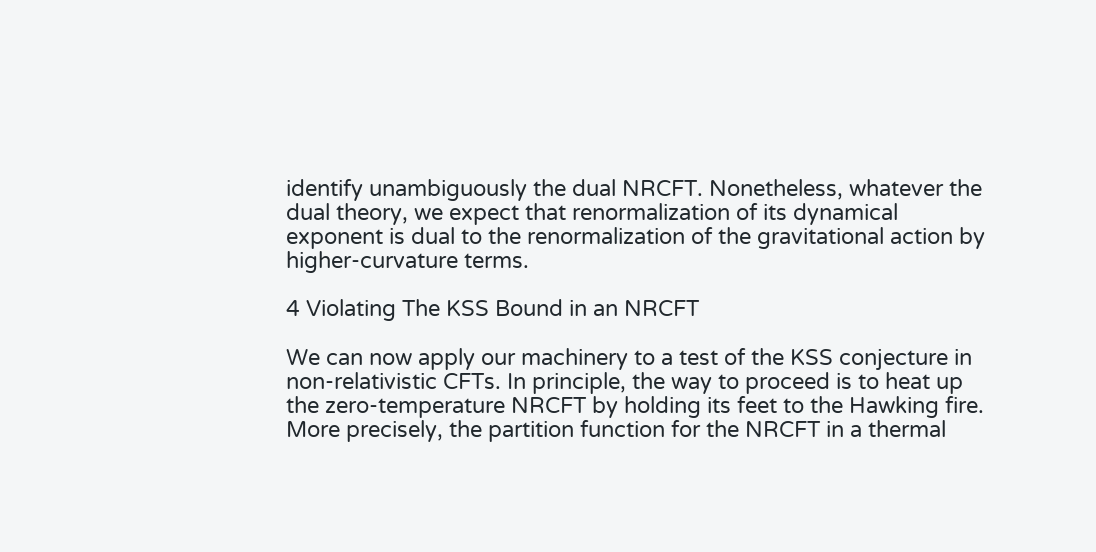identify unambiguously the dual NRCFT. Nonetheless, whatever the dual theory, we expect that renormalization of its dynamical exponent is dual to the renormalization of the gravitational action by higher-curvature terms.

4 Violating The KSS Bound in an NRCFT

We can now apply our machinery to a test of the KSS conjecture in non-relativistic CFTs. In principle, the way to proceed is to heat up the zero-temperature NRCFT by holding its feet to the Hawking fire. More precisely, the partition function for the NRCFT in a thermal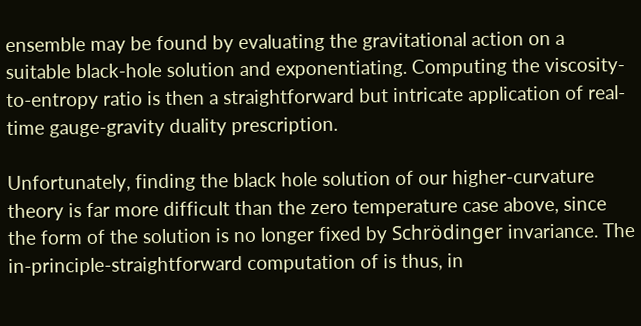ensemble may be found by evaluating the gravitational action on a suitable black-hole solution and exponentiating. Computing the viscosity-to-entropy ratio is then a straightforward but intricate application of real-time gauge-gravity duality prescription.

Unfortunately, finding the black hole solution of our higher-curvature theory is far more difficult than the zero temperature case above, since the form of the solution is no longer fixed by Schrödinger invariance. The in-principle-straightforward computation of is thus, in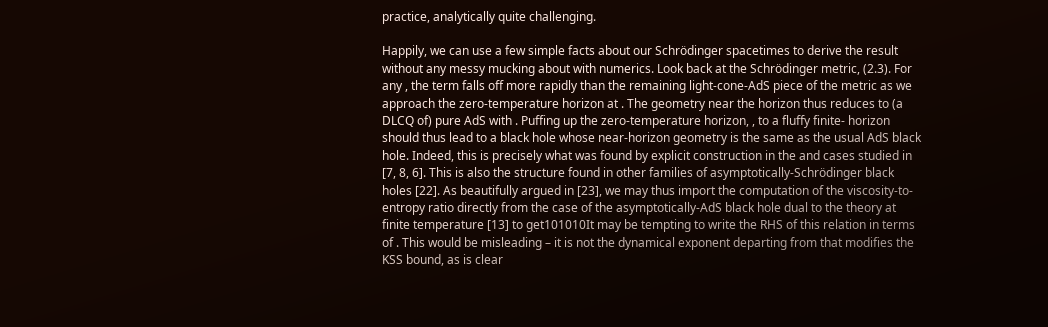practice, analytically quite challenging.

Happily, we can use a few simple facts about our Schrödinger spacetimes to derive the result without any messy mucking about with numerics. Look back at the Schrödinger metric, (2.3). For any , the term falls off more rapidly than the remaining light-cone-AdS piece of the metric as we approach the zero-temperature horizon at . The geometry near the horizon thus reduces to (a DLCQ of) pure AdS with . Puffing up the zero-temperature horizon, , to a fluffy finite- horizon should thus lead to a black hole whose near-horizon geometry is the same as the usual AdS black hole. Indeed, this is precisely what was found by explicit construction in the and cases studied in [7, 8, 6]. This is also the structure found in other families of asymptotically-Schrödinger black holes [22]. As beautifully argued in [23], we may thus import the computation of the viscosity-to-entropy ratio directly from the case of the asymptotically-AdS black hole dual to the theory at finite temperature [13] to get101010It may be tempting to write the RHS of this relation in terms of . This would be misleading – it is not the dynamical exponent departing from that modifies the KSS bound, as is clear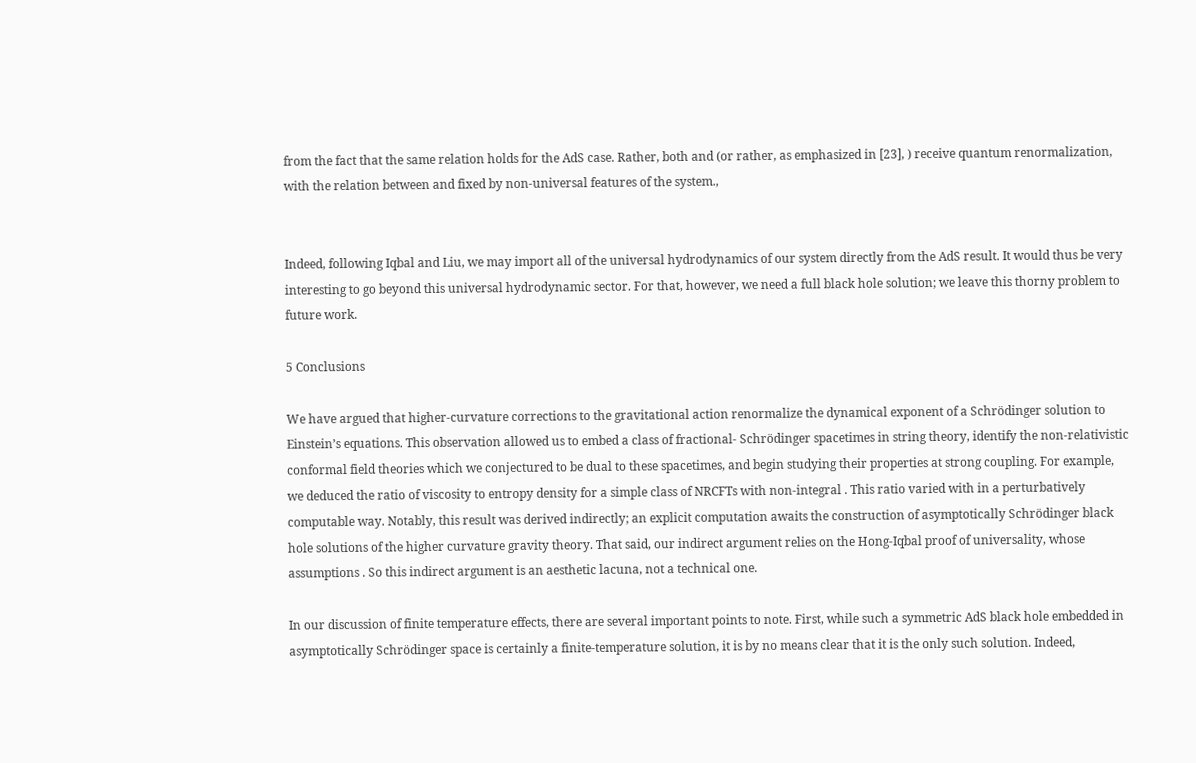from the fact that the same relation holds for the AdS case. Rather, both and (or rather, as emphasized in [23], ) receive quantum renormalization, with the relation between and fixed by non-universal features of the system.,


Indeed, following Iqbal and Liu, we may import all of the universal hydrodynamics of our system directly from the AdS result. It would thus be very interesting to go beyond this universal hydrodynamic sector. For that, however, we need a full black hole solution; we leave this thorny problem to future work.

5 Conclusions

We have argued that higher-curvature corrections to the gravitational action renormalize the dynamical exponent of a Schrödinger solution to Einstein’s equations. This observation allowed us to embed a class of fractional- Schrödinger spacetimes in string theory, identify the non-relativistic conformal field theories which we conjectured to be dual to these spacetimes, and begin studying their properties at strong coupling. For example, we deduced the ratio of viscosity to entropy density for a simple class of NRCFTs with non-integral . This ratio varied with in a perturbatively computable way. Notably, this result was derived indirectly; an explicit computation awaits the construction of asymptotically Schrödinger black hole solutions of the higher curvature gravity theory. That said, our indirect argument relies on the Hong-Iqbal proof of universality, whose assumptions . So this indirect argument is an aesthetic lacuna, not a technical one.

In our discussion of finite temperature effects, there are several important points to note. First, while such a symmetric AdS black hole embedded in asymptotically Schrödinger space is certainly a finite-temperature solution, it is by no means clear that it is the only such solution. Indeed,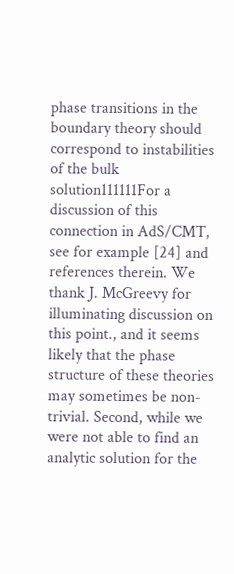phase transitions in the boundary theory should correspond to instabilities of the bulk solution111111For a discussion of this connection in AdS/CMT, see for example [24] and references therein. We thank J. McGreevy for illuminating discussion on this point., and it seems likely that the phase structure of these theories may sometimes be non-trivial. Second, while we were not able to find an analytic solution for the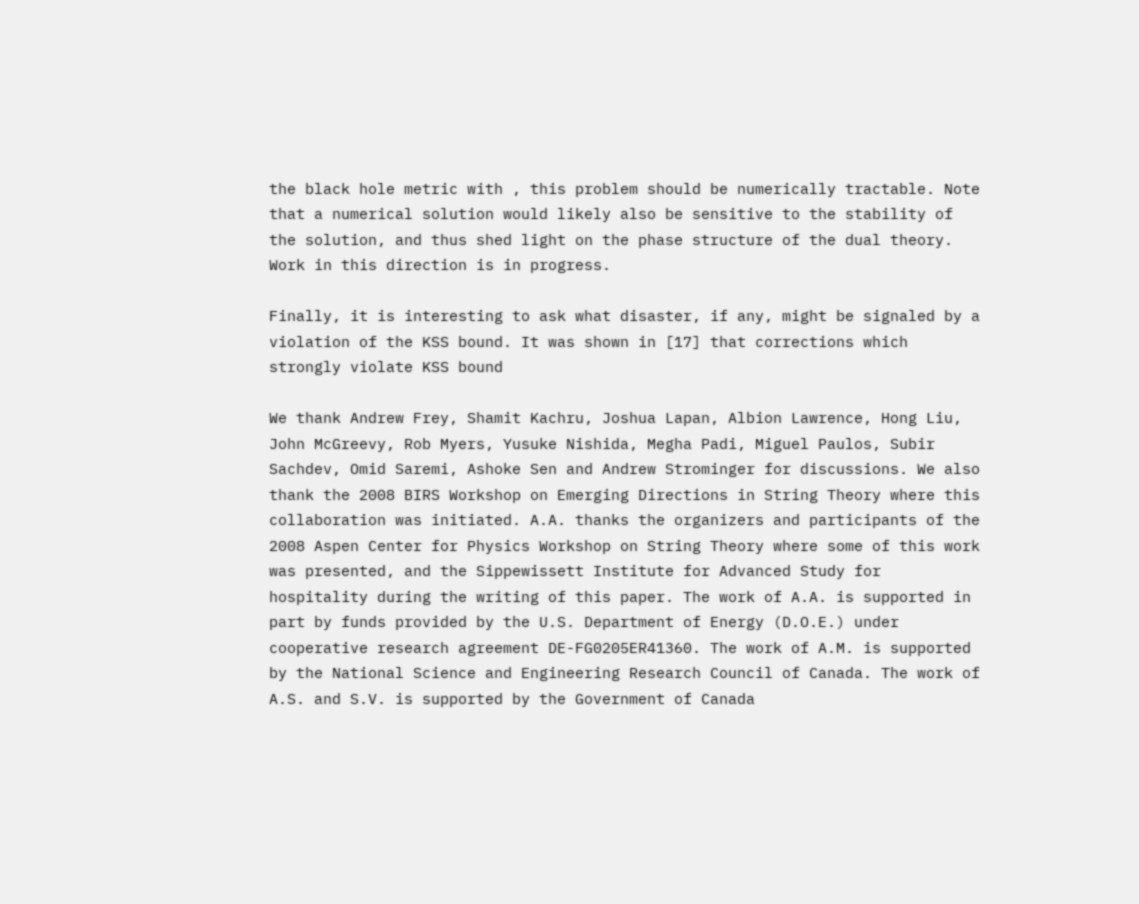the black hole metric with , this problem should be numerically tractable. Note that a numerical solution would likely also be sensitive to the stability of the solution, and thus shed light on the phase structure of the dual theory. Work in this direction is in progress.

Finally, it is interesting to ask what disaster, if any, might be signaled by a violation of the KSS bound. It was shown in [17] that corrections which strongly violate KSS bound

We thank Andrew Frey, Shamit Kachru, Joshua Lapan, Albion Lawrence, Hong Liu, John McGreevy, Rob Myers, Yusuke Nishida, Megha Padi, Miguel Paulos, Subir Sachdev, Omid Saremi, Ashoke Sen and Andrew Strominger for discussions. We also thank the 2008 BIRS Workshop on Emerging Directions in String Theory where this collaboration was initiated. A.A. thanks the organizers and participants of the 2008 Aspen Center for Physics Workshop on String Theory where some of this work was presented, and the Sippewissett Institute for Advanced Study for hospitality during the writing of this paper. The work of A.A. is supported in part by funds provided by the U.S. Department of Energy (D.O.E.) under cooperative research agreement DE-FG0205ER41360. The work of A.M. is supported by the National Science and Engineering Research Council of Canada. The work of A.S. and S.V. is supported by the Government of Canada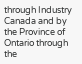through Industry Canada and by the Province of Ontario through the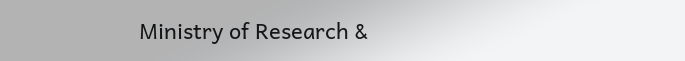Ministry of Research &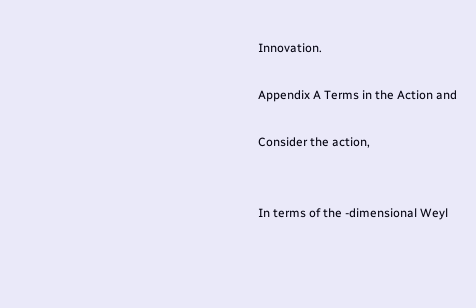Innovation.

Appendix A Terms in the Action and

Consider the action,


In terms of the -dimensional Weyl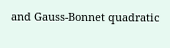and Gauss-Bonnet quadratic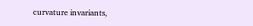curvature invariants,